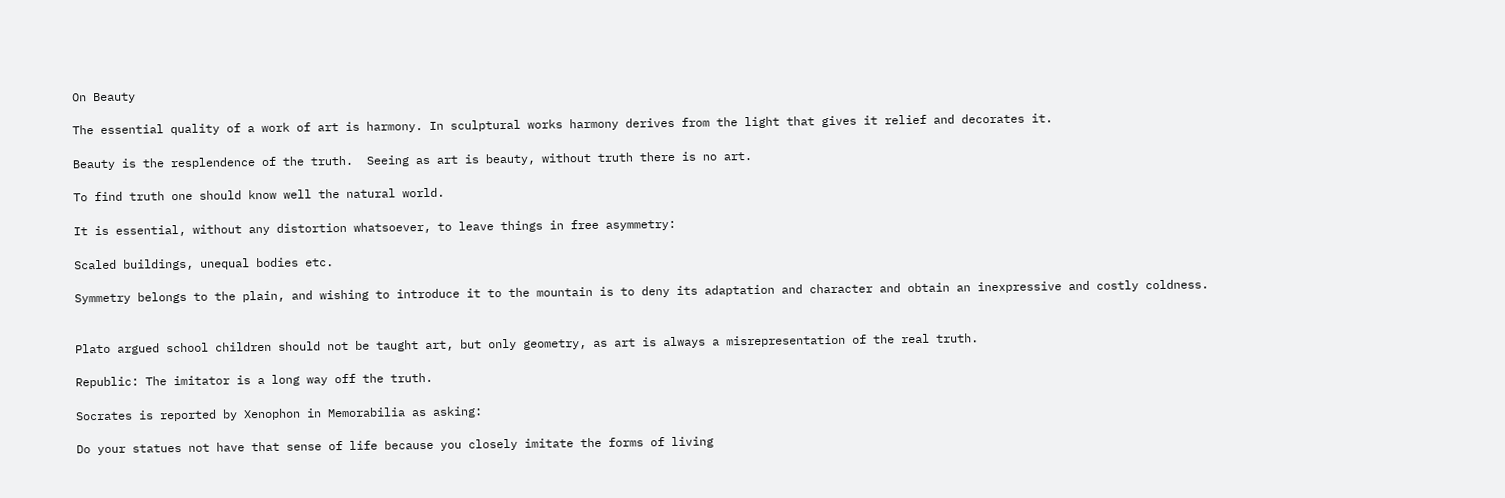On Beauty

The essential quality of a work of art is harmony. In sculptural works harmony derives from the light that gives it relief and decorates it.

Beauty is the resplendence of the truth.  Seeing as art is beauty, without truth there is no art.

To find truth one should know well the natural world.

It is essential, without any distortion whatsoever, to leave things in free asymmetry:

Scaled buildings, unequal bodies etc.

Symmetry belongs to the plain, and wishing to introduce it to the mountain is to deny its adaptation and character and obtain an inexpressive and costly coldness.


Plato argued school children should not be taught art, but only geometry, as art is always a misrepresentation of the real truth.

Republic: The imitator is a long way off the truth.

Socrates is reported by Xenophon in Memorabilia as asking:

Do your statues not have that sense of life because you closely imitate the forms of living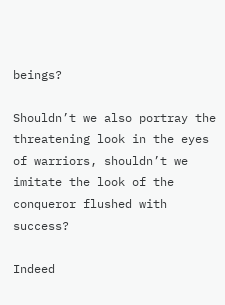beings?

Shouldn’t we also portray the threatening look in the eyes of warriors, shouldn’t we imitate the look of the conqueror flushed with success?

Indeed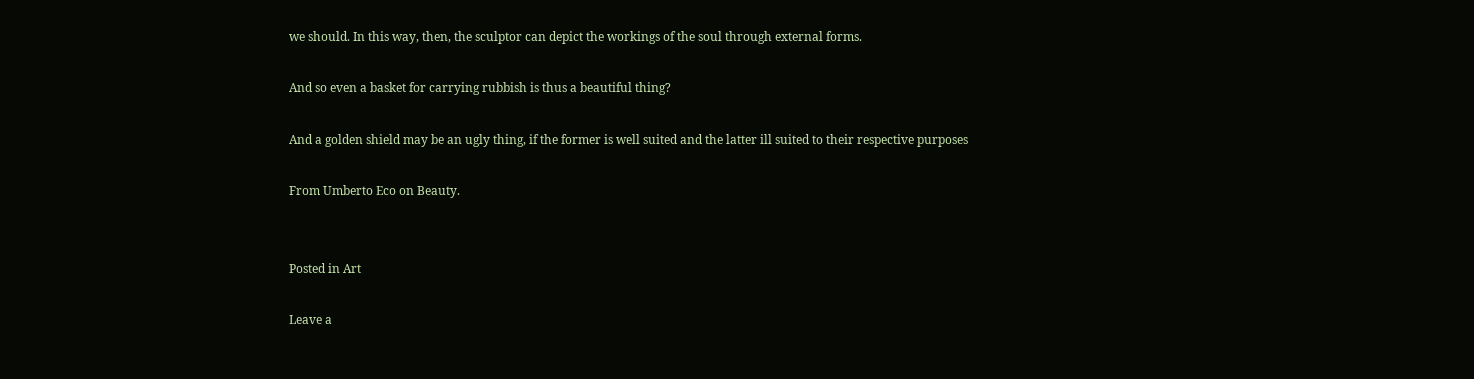we should. In this way, then, the sculptor can depict the workings of the soul through external forms.

And so even a basket for carrying rubbish is thus a beautiful thing?

And a golden shield may be an ugly thing, if the former is well suited and the latter ill suited to their respective purposes

From Umberto Eco on Beauty.


Posted in Art

Leave a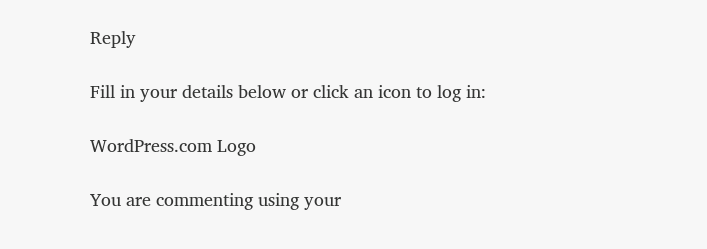Reply

Fill in your details below or click an icon to log in:

WordPress.com Logo

You are commenting using your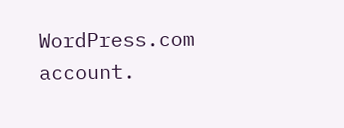WordPress.com account.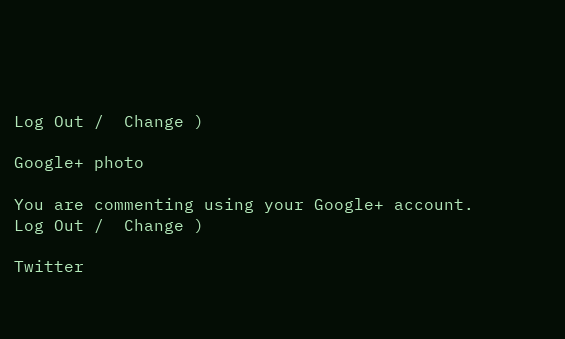Log Out /  Change )

Google+ photo

You are commenting using your Google+ account. Log Out /  Change )

Twitter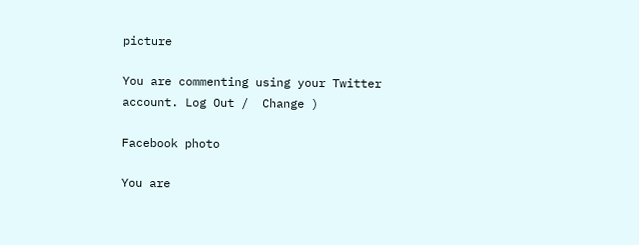picture

You are commenting using your Twitter account. Log Out /  Change )

Facebook photo

You are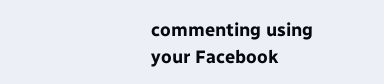commenting using your Facebook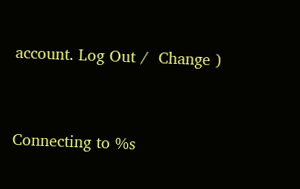account. Log Out /  Change )


Connecting to %s